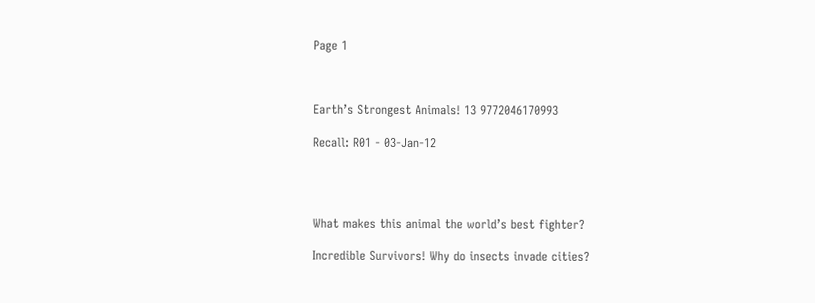Page 1



Earth’s Strongest Animals! 13 9772046170993

Recall: R01 - 03-Jan-12




What makes this animal the world’s best fighter?

Incredible Survivors! Why do insects invade cities?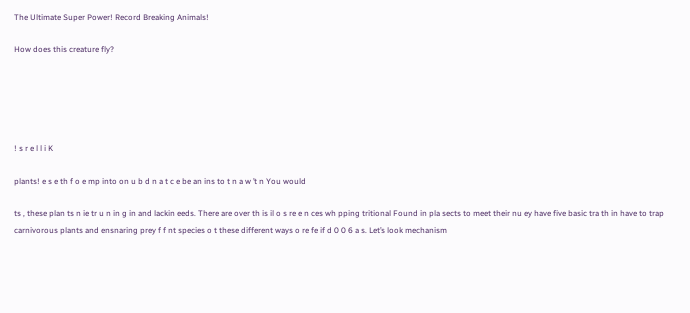The Ultimate Super Power! Record Breaking Animals!

How does this creature fly?





! s r e l l i K

plants! e s e th f o e mp into on u b d n a t c e be an ins to t n a w ’t n You would

ts , these plan ts n ie tr u n in g in and lackin eeds. There are over th is il o s re e n ces wh pping tritional Found in pla sects to meet their nu ey have five basic tra th in have to trap carnivorous plants and ensnaring prey f f nt species o t these different ways o re fe if d 0 0 6 a s. Let’s look mechanism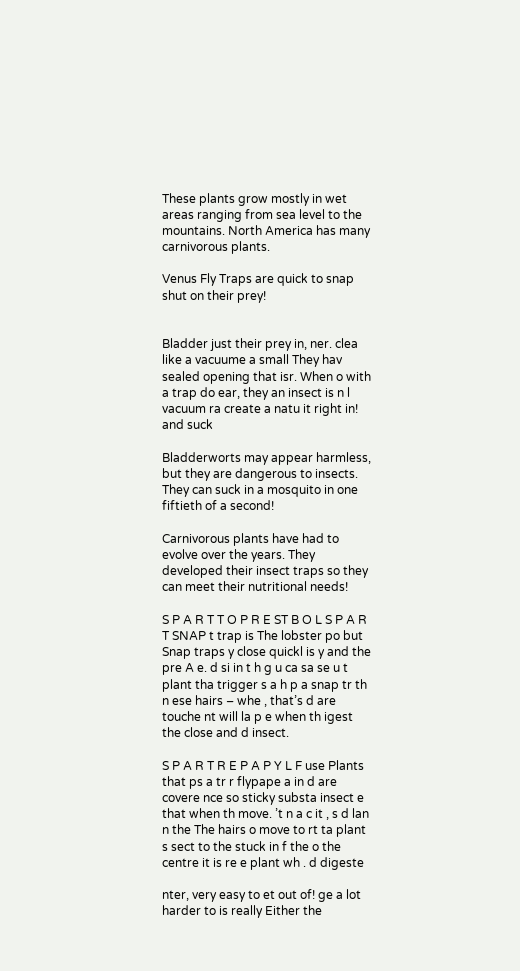These plants grow mostly in wet areas ranging from sea level to the mountains. North America has many carnivorous plants.

Venus Fly Traps are quick to snap shut on their prey!


Bladder just their prey in, ner. clea like a vacuume a small They hav sealed opening that isr. When o with a trap do ear, they an insect is n l vacuum ra create a natu it right in! and suck

Bladderworts may appear harmless, but they are dangerous to insects. They can suck in a mosquito in one fiftieth of a second!

Carnivorous plants have had to evolve over the years. They developed their insect traps so they can meet their nutritional needs!

S P A R T T O P R E ST B O L S P A R T SNAP t trap is The lobster po but Snap traps y close quickl is y and the pre A e. d si in t h g u ca sa se u t plant tha trigger s a h p a snap tr th n ese hairs – whe , that’s d are touche nt will la p e when th igest the close and d insect.

S P A R T R E P A P Y L F use Plants that ps a tr r flypape a in d are covere nce so sticky substa insect e that when th move. ’t n a c it , s d lan n the The hairs o move to rt ta plant s sect to the stuck in f the o the centre it is re e plant wh . d digeste

nter, very easy to et out of! ge a lot harder to is really Either the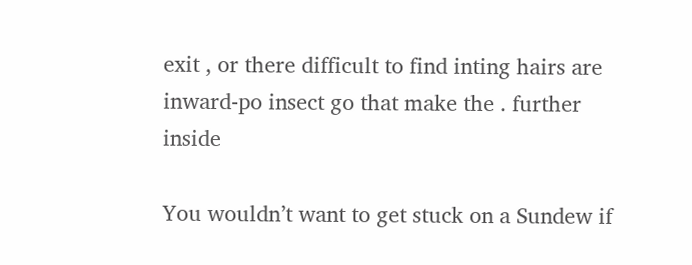exit , or there difficult to find inting hairs are inward-po insect go that make the . further inside

You wouldn’t want to get stuck on a Sundew if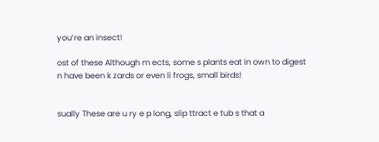you’re an insect!

ost of these Although m ects, some s plants eat in own to digest n have been k zards or even li frogs, small birds!


sually These are u ry e p long, slip ttract e tub s that a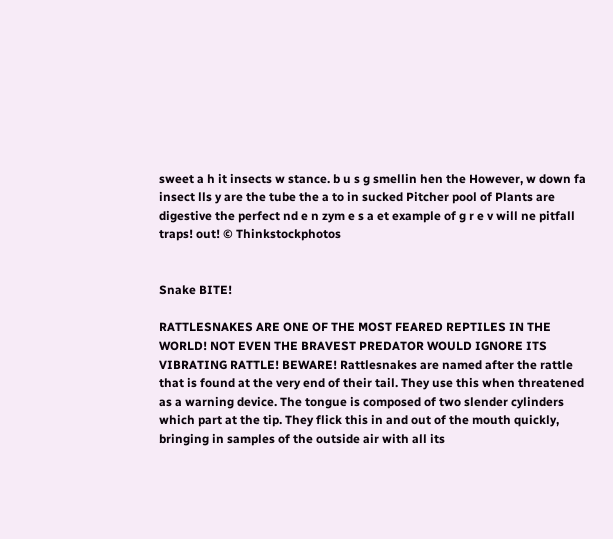sweet a h it insects w stance. b u s g smellin hen the However, w down fa insect lls y are the tube the a to in sucked Pitcher pool of Plants are digestive the perfect nd e n zym e s a et example of g r e v will ne pitfall traps! out! © Thinkstockphotos


Snake BITE!

RATTLESNAKES ARE ONE OF THE MOST FEARED REPTILES IN THE WORLD! NOT EVEN THE BRAVEST PREDATOR WOULD IGNORE ITS VIBRATING RATTLE! BEWARE! Rattlesnakes are named after the rattle that is found at the very end of their tail. They use this when threatened as a warning device. The tongue is composed of two slender cylinders which part at the tip. They flick this in and out of the mouth quickly, bringing in samples of the outside air with all its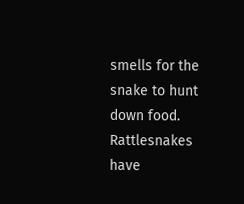smells for the snake to hunt down food. Rattlesnakes have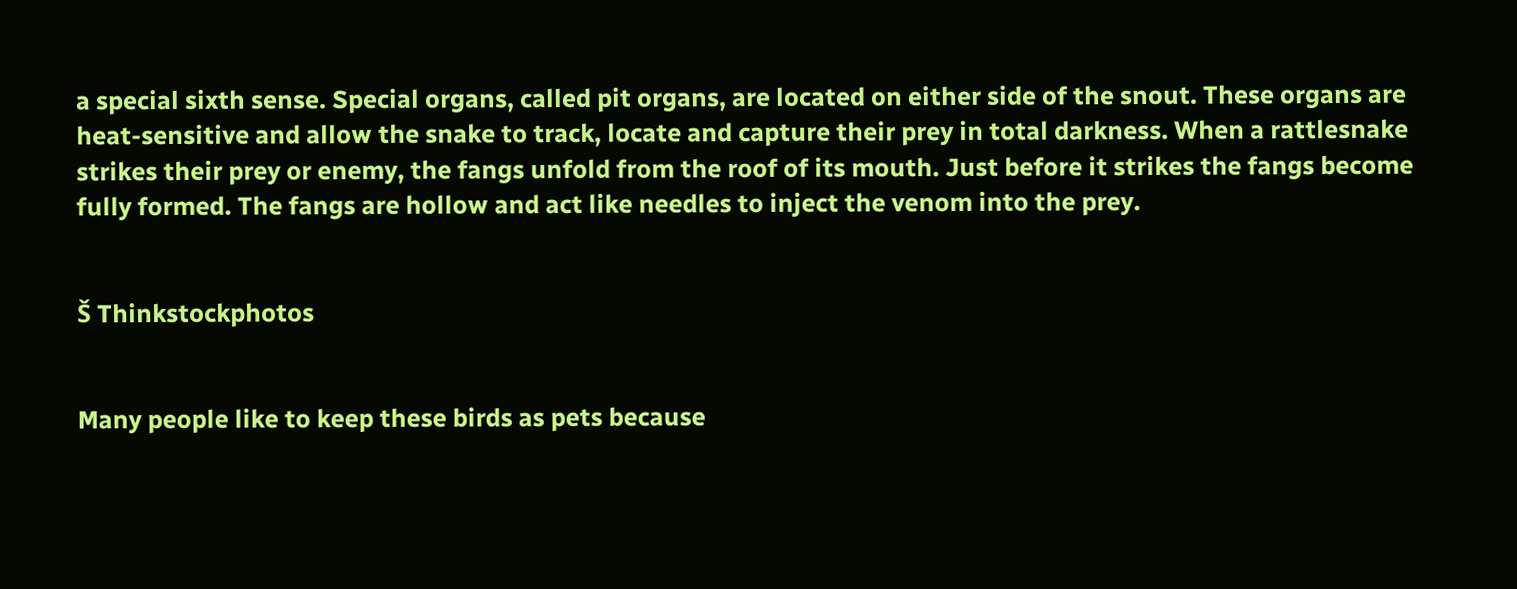a special sixth sense. Special organs, called pit organs, are located on either side of the snout. These organs are heat-sensitive and allow the snake to track, locate and capture their prey in total darkness. When a rattlesnake strikes their prey or enemy, the fangs unfold from the roof of its mouth. Just before it strikes the fangs become fully formed. The fangs are hollow and act like needles to inject the venom into the prey.


Š Thinkstockphotos


Many people like to keep these birds as pets because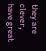they are clever, have great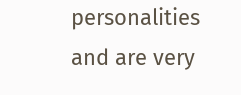personalities and are very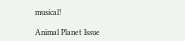musical!

Animal Planet Issue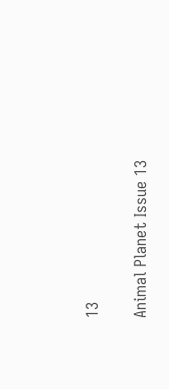13

Animal Planet Issue 13